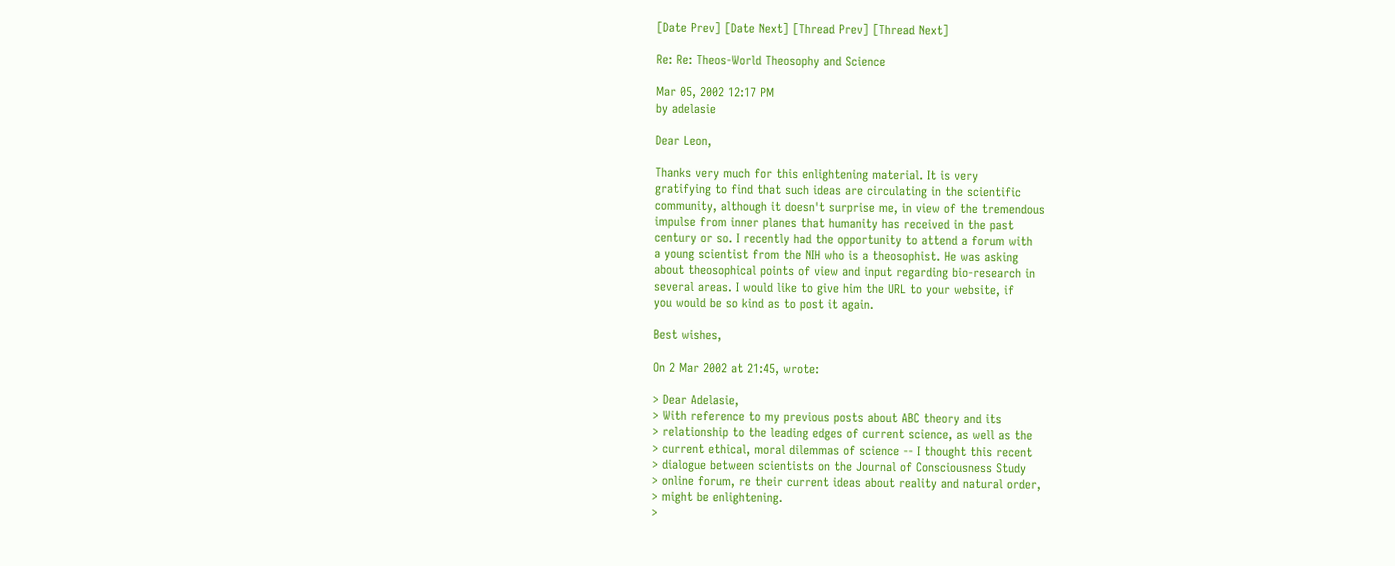[Date Prev] [Date Next] [Thread Prev] [Thread Next]

Re: Re: Theos-World Theosophy and Science

Mar 05, 2002 12:17 PM
by adelasie

Dear Leon,

Thanks very much for this enlightening material. It is very
gratifying to find that such ideas are circulating in the scientific
community, although it doesn't surprise me, in view of the tremendous
impulse from inner planes that humanity has received in the past
century or so. I recently had the opportunity to attend a forum with
a young scientist from the NIH who is a theosophist. He was asking
about theosophical points of view and input regarding bio-research in
several areas. I would like to give him the URL to your website, if
you would be so kind as to post it again.

Best wishes,

On 2 Mar 2002 at 21:45, wrote:

> Dear Adelasie,
> With reference to my previous posts about ABC theory and its
> relationship to the leading edges of current science, as well as the
> current ethical, moral dilemmas of science -- I thought this recent
> dialogue between scientists on the Journal of Consciousness Study
> online forum, re their current ideas about reality and natural order,
> might be enlightening.
>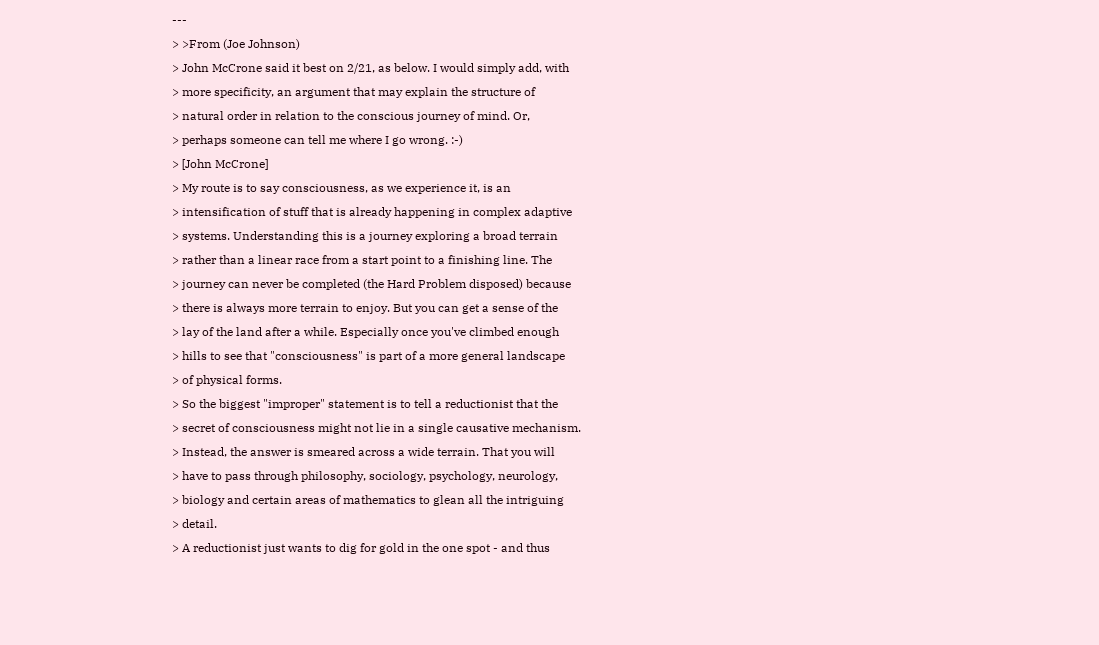---
> >From (Joe Johnson)
> John McCrone said it best on 2/21, as below. I would simply add, with
> more specificity, an argument that may explain the structure of
> natural order in relation to the conscious journey of mind. Or,
> perhaps someone can tell me where I go wrong. :-)
> [John McCrone]
> My route is to say consciousness, as we experience it, is an
> intensification of stuff that is already happening in complex adaptive
> systems. Understanding this is a journey exploring a broad terrain
> rather than a linear race from a start point to a finishing line. The
> journey can never be completed (the Hard Problem disposed) because
> there is always more terrain to enjoy. But you can get a sense of the
> lay of the land after a while. Especially once you've climbed enough
> hills to see that "consciousness" is part of a more general landscape
> of physical forms.
> So the biggest "improper" statement is to tell a reductionist that the
> secret of consciousness might not lie in a single causative mechanism.
> Instead, the answer is smeared across a wide terrain. That you will
> have to pass through philosophy, sociology, psychology, neurology,
> biology and certain areas of mathematics to glean all the intriguing
> detail.
> A reductionist just wants to dig for gold in the one spot - and thus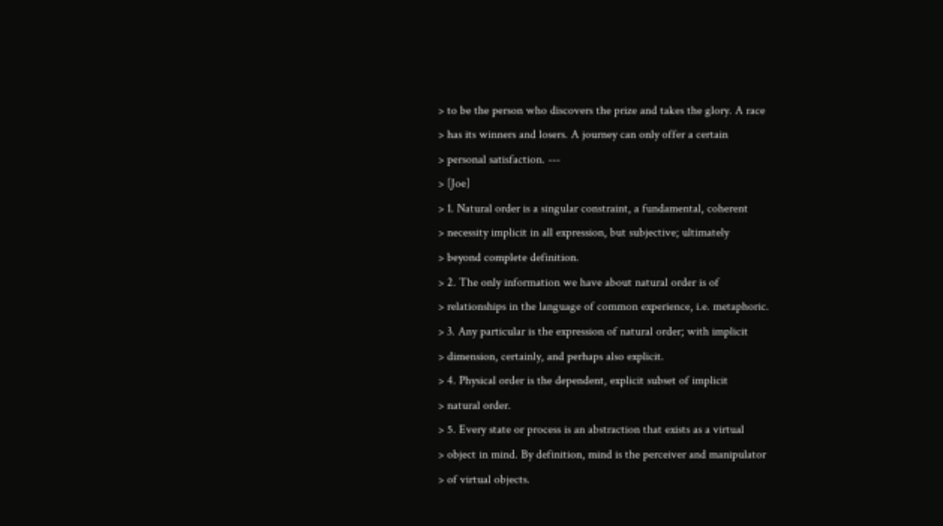> to be the person who discovers the prize and takes the glory. A race
> has its winners and losers. A journey can only offer a certain
> personal satisfaction. ---
> [Joe]
> 1. Natural order is a singular constraint, a fundamental, coherent
> necessity implicit in all expression, but subjective; ultimately
> beyond complete definition.
> 2. The only information we have about natural order is of
> relationships in the language of common experience, i.e. metaphoric.
> 3. Any particular is the expression of natural order; with implicit
> dimension, certainly, and perhaps also explicit.
> 4. Physical order is the dependent, explicit subset of implicit
> natural order.
> 5. Every state or process is an abstraction that exists as a virtual
> object in mind. By definition, mind is the perceiver and manipulator
> of virtual objects.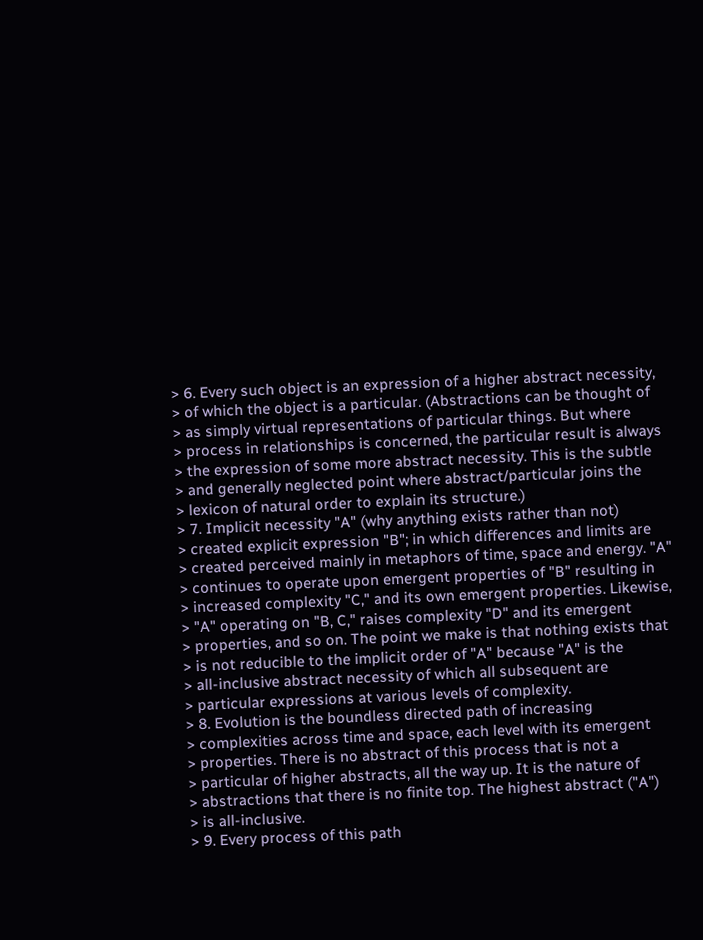> 6. Every such object is an expression of a higher abstract necessity,
> of which the object is a particular. (Abstractions can be thought of
> as simply virtual representations of particular things. But where
> process in relationships is concerned, the particular result is always
> the expression of some more abstract necessity. This is the subtle
> and generally neglected point where abstract/particular joins the
> lexicon of natural order to explain its structure.)
> 7. Implicit necessity "A" (why anything exists rather than not)
> created explicit expression "B"; in which differences and limits are
> created perceived mainly in metaphors of time, space and energy. "A"
> continues to operate upon emergent properties of "B" resulting in
> increased complexity "C," and its own emergent properties. Likewise,
> "A" operating on "B, C," raises complexity "D" and its emergent
> properties, and so on. The point we make is that nothing exists that
> is not reducible to the implicit order of "A" because "A" is the
> all-inclusive abstract necessity of which all subsequent are
> particular expressions at various levels of complexity.
> 8. Evolution is the boundless directed path of increasing
> complexities across time and space, each level with its emergent
> properties. There is no abstract of this process that is not a
> particular of higher abstracts, all the way up. It is the nature of
> abstractions that there is no finite top. The highest abstract ("A")
> is all-inclusive.
> 9. Every process of this path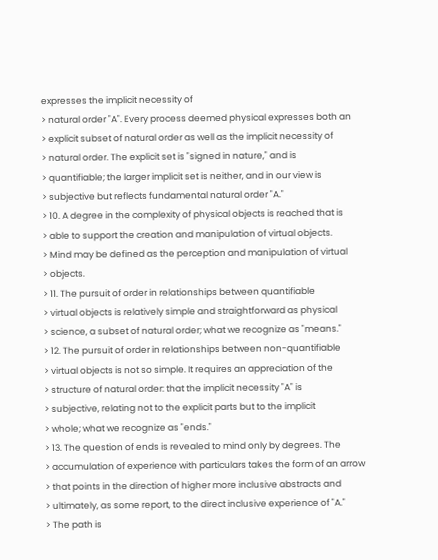expresses the implicit necessity of
> natural order "A". Every process deemed physical expresses both an
> explicit subset of natural order as well as the implicit necessity of
> natural order. The explicit set is "signed in nature," and is
> quantifiable; the larger implicit set is neither, and in our view is
> subjective but reflects fundamental natural order "A."
> 10. A degree in the complexity of physical objects is reached that is
> able to support the creation and manipulation of virtual objects.
> Mind may be defined as the perception and manipulation of virtual
> objects.
> 11. The pursuit of order in relationships between quantifiable
> virtual objects is relatively simple and straightforward as physical
> science, a subset of natural order; what we recognize as "means."
> 12. The pursuit of order in relationships between non-quantifiable
> virtual objects is not so simple. It requires an appreciation of the
> structure of natural order: that the implicit necessity "A" is
> subjective, relating not to the explicit parts but to the implicit
> whole; what we recognize as "ends."
> 13. The question of ends is revealed to mind only by degrees. The
> accumulation of experience with particulars takes the form of an arrow
> that points in the direction of higher more inclusive abstracts and
> ultimately, as some report, to the direct inclusive experience of "A."
> The path is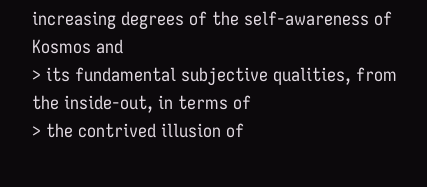increasing degrees of the self-awareness of Kosmos and
> its fundamental subjective qualities, from the inside-out, in terms of
> the contrived illusion of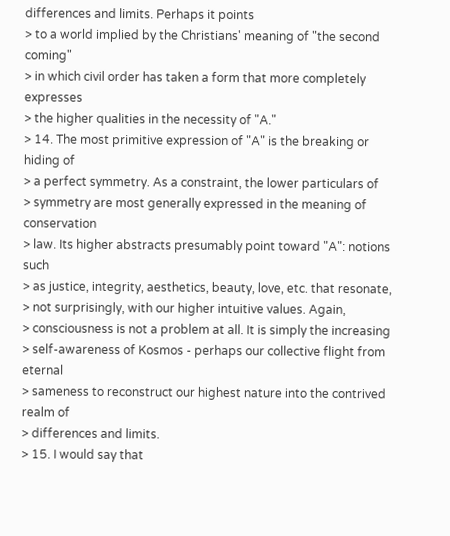differences and limits. Perhaps it points
> to a world implied by the Christians' meaning of "the second coming"
> in which civil order has taken a form that more completely expresses
> the higher qualities in the necessity of "A."
> 14. The most primitive expression of "A" is the breaking or hiding of
> a perfect symmetry. As a constraint, the lower particulars of
> symmetry are most generally expressed in the meaning of conservation
> law. Its higher abstracts presumably point toward "A": notions such
> as justice, integrity, aesthetics, beauty, love, etc. that resonate,
> not surprisingly, with our higher intuitive values. Again,
> consciousness is not a problem at all. It is simply the increasing
> self-awareness of Kosmos - perhaps our collective flight from eternal
> sameness to reconstruct our highest nature into the contrived realm of
> differences and limits.
> 15. I would say that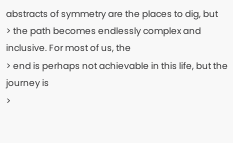abstracts of symmetry are the places to dig, but
> the path becomes endlessly complex and inclusive. For most of us, the
> end is perhaps not achievable in this life, but the journey is
>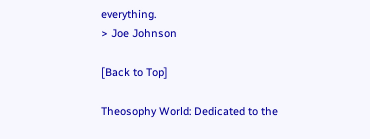everything.
> Joe Johnson

[Back to Top]

Theosophy World: Dedicated to the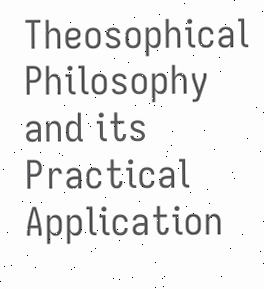Theosophical Philosophy and its Practical Application